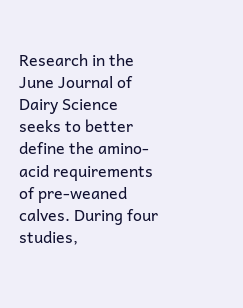Research in the June Journal of Dairy Science seeks to better define the amino-acid requirements of pre-weaned calves. During four studies,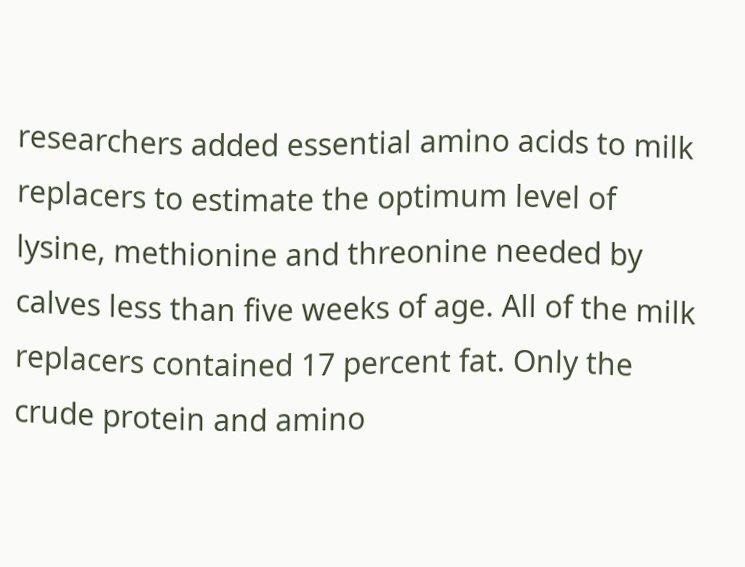researchers added essential amino acids to milk replacers to estimate the optimum level of lysine, methionine and threonine needed by calves less than five weeks of age. All of the milk replacers contained 17 percent fat. Only the crude protein and amino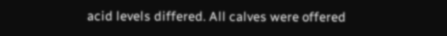acid levels differed. All calves were offered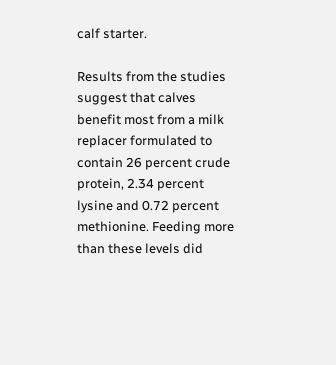calf starter.

Results from the studies suggest that calves benefit most from a milk replacer formulated to contain 26 percent crude protein, 2.34 percent lysine and 0.72 percent methionine. Feeding more than these levels did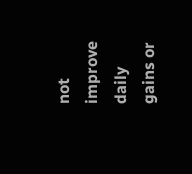not improve daily gains or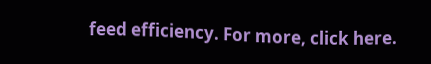feed efficiency. For more, click here.